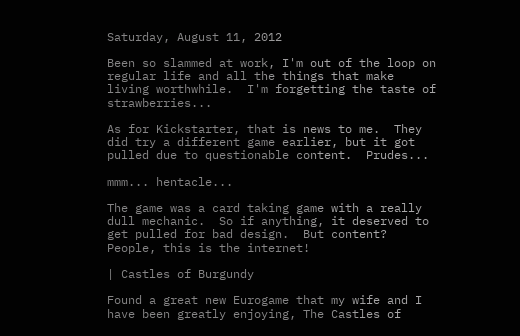Saturday, August 11, 2012

Been so slammed at work, I'm out of the loop on regular life and all the things that make living worthwhile.  I'm forgetting the taste of strawberries...

As for Kickstarter, that is news to me.  They did try a different game earlier, but it got pulled due to questionable content.  Prudes...

mmm... hentacle...

The game was a card taking game with a really dull mechanic.  So if anything, it deserved to get pulled for bad design.  But content?  People, this is the internet!

| Castles of Burgundy

Found a great new Eurogame that my wife and I have been greatly enjoying, The Castles of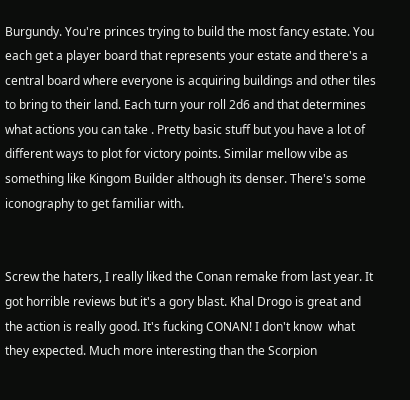Burgundy. You're princes trying to build the most fancy estate. You each get a player board that represents your estate and there's a central board where everyone is acquiring buildings and other tiles to bring to their land. Each turn your roll 2d6 and that determines what actions you can take . Pretty basic stuff but you have a lot of different ways to plot for victory points. Similar mellow vibe as something like Kingom Builder although its denser. There's some iconography to get familiar with.


Screw the haters, I really liked the Conan remake from last year. It got horrible reviews but it's a gory blast. Khal Drogo is great and the action is really good. It's fucking CONAN! I don't know  what they expected. Much more interesting than the Scorpion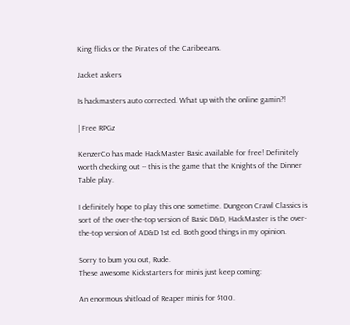King flicks or the Pirates of the Caribeeans.

Jacket askers

Is hackmasters auto corrected. What up with the online gamin?!

| Free RPGz

KenzerCo has made HackMaster Basic available for free! Definitely worth checking out -- this is the game that the Knights of the Dinner Table play.

I definitely hope to play this one sometime. Dungeon Crawl Classics is sort of the over-the-top version of Basic D&D, HackMaster is the over-the-top version of AD&D 1st ed. Both good things in my opinion.

Sorry to bum you out, Rude.
These awesome Kickstarters for minis just keep coming:

An enormous shitload of Reaper minis for $100.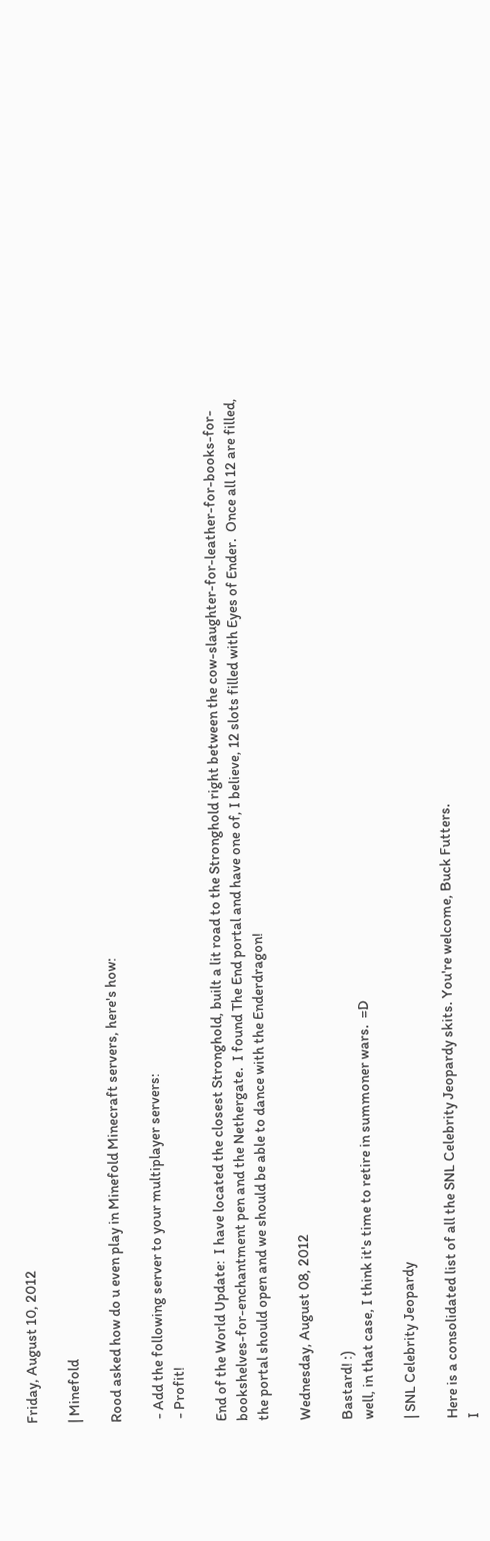Friday, August 10, 2012

| Minefold

Rood asked how do u even play in Minefold Minecraft servers, here's how:

 - Add the following server to your multiplayer servers:
 - Profit!

End of the World Update:  I have located the closest Stronghold, built a lit road to the Stronghold right between the cow-slaughter-for-leather-for-books-for-bookshelves-for-enchantment pen and the Nethergate.  I found The End portal and have one of, I believe, 12 slots filled with Eyes of Ender.  Once all 12 are filled, the portal should open and we should be able to dance with the Enderdragon!

Wednesday, August 08, 2012

Bastard! :)
well, in that case, I think it's time to retire in summoner wars.  =D

| SNL Celebrity Jeopardy

Here is a consolidated list of all the SNL Celebrity Jeopardy skits. You're welcome, Buck Futters.
I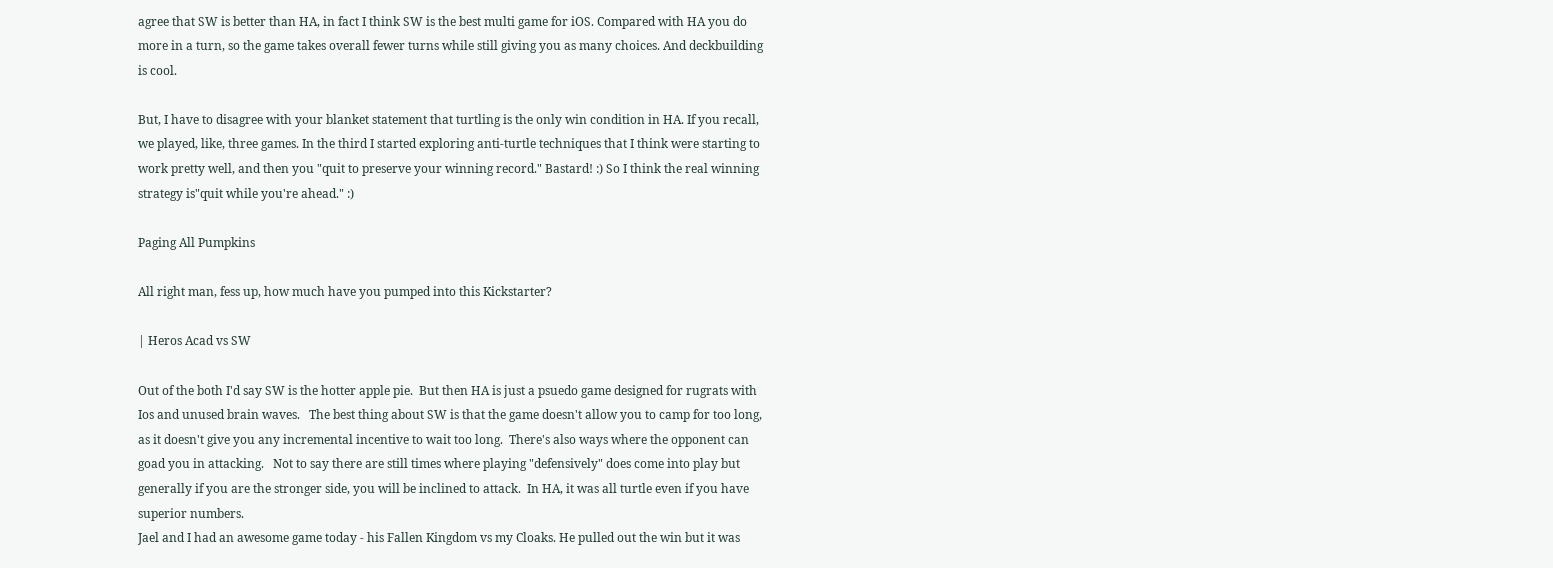agree that SW is better than HA, in fact I think SW is the best multi game for iOS. Compared with HA you do more in a turn, so the game takes overall fewer turns while still giving you as many choices. And deckbuilding is cool.

But, I have to disagree with your blanket statement that turtling is the only win condition in HA. If you recall, we played, like, three games. In the third I started exploring anti-turtle techniques that I think were starting to work pretty well, and then you "quit to preserve your winning record." Bastard! :) So I think the real winning strategy is"quit while you're ahead." :)

Paging All Pumpkins

All right man, fess up, how much have you pumped into this Kickstarter?

| Heros Acad vs SW

Out of the both I'd say SW is the hotter apple pie.  But then HA is just a psuedo game designed for rugrats with Ios and unused brain waves.   The best thing about SW is that the game doesn't allow you to camp for too long, as it doesn't give you any incremental incentive to wait too long.  There's also ways where the opponent can goad you in attacking.   Not to say there are still times where playing "defensively" does come into play but generally if you are the stronger side, you will be inclined to attack.  In HA, it was all turtle even if you have superior numbers.
Jael and I had an awesome game today - his Fallen Kingdom vs my Cloaks. He pulled out the win but it was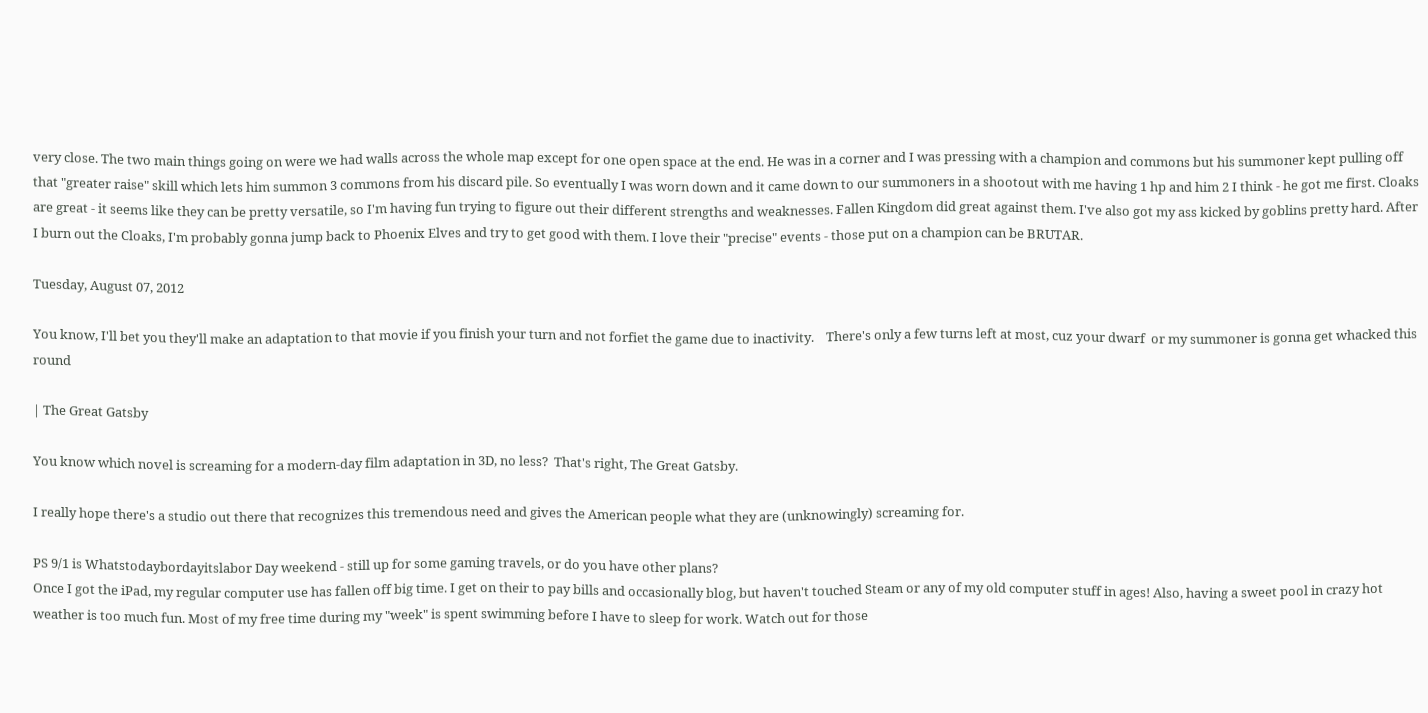very close. The two main things going on were we had walls across the whole map except for one open space at the end. He was in a corner and I was pressing with a champion and commons but his summoner kept pulling off that "greater raise" skill which lets him summon 3 commons from his discard pile. So eventually I was worn down and it came down to our summoners in a shootout with me having 1 hp and him 2 I think - he got me first. Cloaks are great - it seems like they can be pretty versatile, so I'm having fun trying to figure out their different strengths and weaknesses. Fallen Kingdom did great against them. I've also got my ass kicked by goblins pretty hard. After I burn out the Cloaks, I'm probably gonna jump back to Phoenix Elves and try to get good with them. I love their "precise" events - those put on a champion can be BRUTAR.

Tuesday, August 07, 2012

You know, I'll bet you they'll make an adaptation to that movie if you finish your turn and not forfiet the game due to inactivity.    There's only a few turns left at most, cuz your dwarf  or my summoner is gonna get whacked this round

| The Great Gatsby

You know which novel is screaming for a modern-day film adaptation in 3D, no less?  That's right, The Great Gatsby.

I really hope there's a studio out there that recognizes this tremendous need and gives the American people what they are (unknowingly) screaming for.

PS 9/1 is Whatstodaybordayitslabor Day weekend - still up for some gaming travels, or do you have other plans?
Once I got the iPad, my regular computer use has fallen off big time. I get on their to pay bills and occasionally blog, but haven't touched Steam or any of my old computer stuff in ages! Also, having a sweet pool in crazy hot weather is too much fun. Most of my free time during my "week" is spent swimming before I have to sleep for work. Watch out for those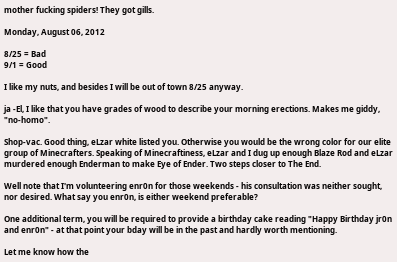mother fucking spiders! They got gills.

Monday, August 06, 2012

8/25 = Bad
9/1 = Good

I like my nuts, and besides I will be out of town 8/25 anyway.

ja -El, I like that you have grades of wood to describe your morning erections. Makes me giddy, "no-homo".

Shop-vac. Good thing, eLzar white listed you. Otherwise you would be the wrong color for our elite group of Minecrafters. Speaking of Minecraftiness, eLzar and I dug up enough Blaze Rod and eLzar murdered enough Enderman to make Eye of Ender. Two steps closer to The End.

Well note that I'm volunteering enr0n for those weekends - his consultation was neither sought, nor desired. What say you enr0n, is either weekend preferable?

One additional term, you will be required to provide a birthday cake reading "Happy Birthday jr0n and enr0n" - at that point your bday will be in the past and hardly worth mentioning.

Let me know how the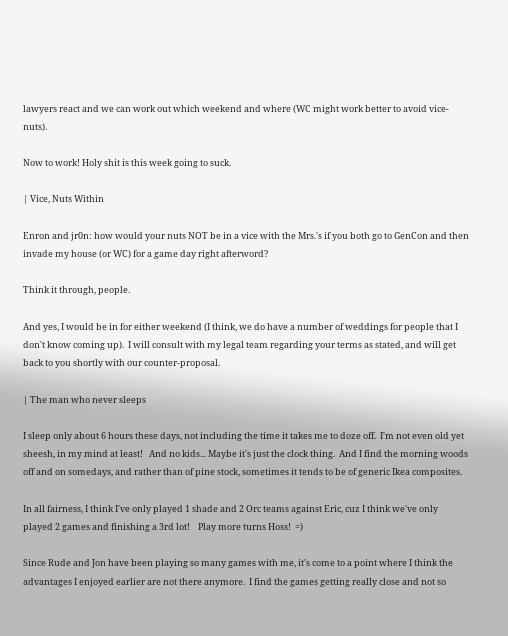lawyers react and we can work out which weekend and where (WC might work better to avoid vice-nuts).

Now to work! Holy shit is this week going to suck.

| Vice, Nuts Within

Enron and jr0n: how would your nuts NOT be in a vice with the Mrs.'s if you both go to GenCon and then invade my house (or WC) for a game day right afterword?

Think it through, people.

And yes, I would be in for either weekend (I think, we do have a number of weddings for people that I don't know coming up).  I will consult with my legal team regarding your terms as stated, and will get back to you shortly with our counter-proposal.

| The man who never sleeps

I sleep only about 6 hours these days, not including the time it takes me to doze off.  I'm not even old yet sheesh, in my mind at least!   And no kids... Maybe it's just the clock thing.  And I find the morning woods off and on somedays, and rather than of pine stock, sometimes it tends to be of generic Ikea composites.

In all fairness, I think I've only played 1 shade and 2 Orc teams against Eric, cuz I think we've only played 2 games and finishing a 3rd lot!    Play more turns Hoss!  =)

Since Rude and Jon have been playing so many games with me, it's come to a point where I think the advantages I enjoyed earlier are not there anymore.  I find the games getting really close and not so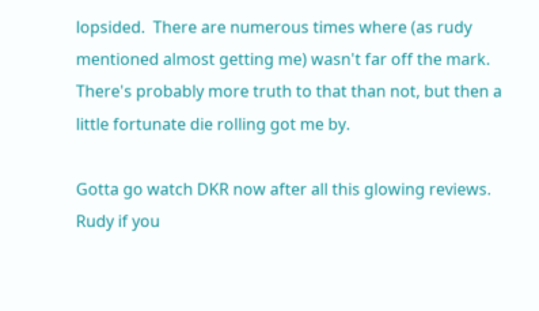lopsided.  There are numerous times where (as rudy mentioned almost getting me) wasn't far off the mark.  There's probably more truth to that than not, but then a little fortunate die rolling got me by.

Gotta go watch DKR now after all this glowing reviews.  Rudy if you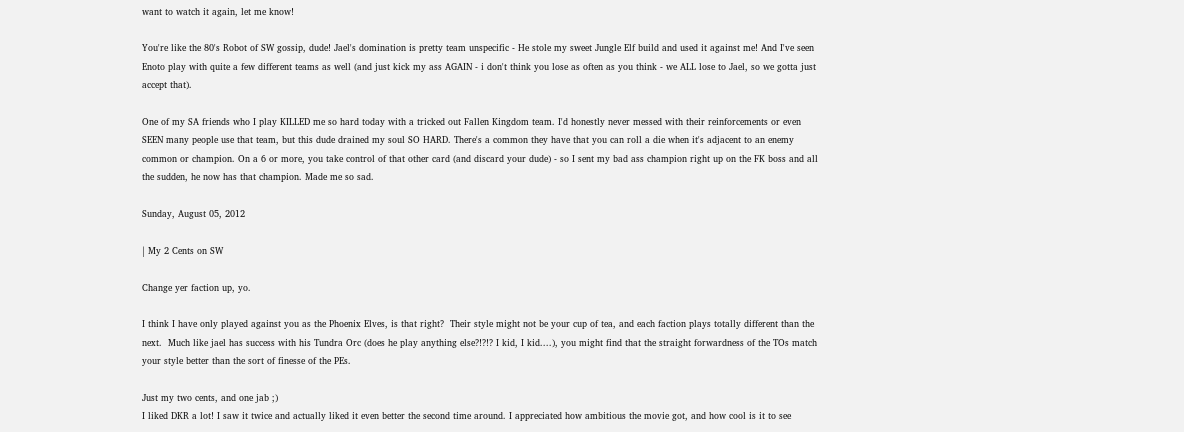want to watch it again, let me know!

You're like the 80's Robot of SW gossip, dude! Jael's domination is pretty team unspecific - He stole my sweet Jungle Elf build and used it against me! And I've seen Enoto play with quite a few different teams as well (and just kick my ass AGAIN - i don't think you lose as often as you think - we ALL lose to Jael, so we gotta just accept that).

One of my SA friends who I play KILLED me so hard today with a tricked out Fallen Kingdom team. I'd honestly never messed with their reinforcements or even SEEN many people use that team, but this dude drained my soul SO HARD. There's a common they have that you can roll a die when it's adjacent to an enemy common or champion. On a 6 or more, you take control of that other card (and discard your dude) - so I sent my bad ass champion right up on the FK boss and all the sudden, he now has that champion. Made me so sad.

Sunday, August 05, 2012

| My 2 Cents on SW

Change yer faction up, yo.

I think I have only played against you as the Phoenix Elves, is that right?  Their style might not be your cup of tea, and each faction plays totally different than the next.  Much like jael has success with his Tundra Orc (does he play anything else?!?!? I kid, I kid....), you might find that the straight forwardness of the TOs match your style better than the sort of finesse of the PEs.

Just my two cents, and one jab ;)
I liked DKR a lot! I saw it twice and actually liked it even better the second time around. I appreciated how ambitious the movie got, and how cool is it to see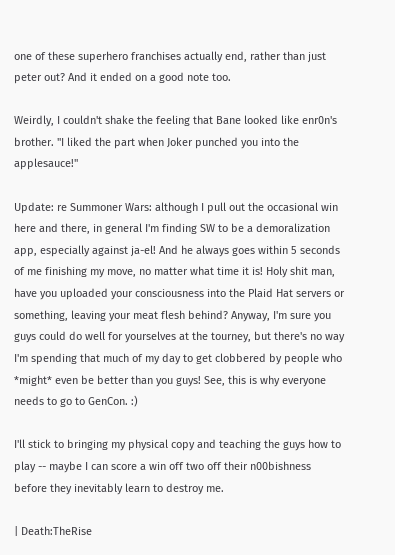one of these superhero franchises actually end, rather than just peter out? And it ended on a good note too.

Weirdly, I couldn't shake the feeling that Bane looked like enr0n's brother. "I liked the part when Joker punched you into the applesauce!"

Update: re Summoner Wars: although I pull out the occasional win here and there, in general I'm finding SW to be a demoralization app, especially against ja-el! And he always goes within 5 seconds of me finishing my move, no matter what time it is! Holy shit man, have you uploaded your consciousness into the Plaid Hat servers or something, leaving your meat flesh behind? Anyway, I'm sure you guys could do well for yourselves at the tourney, but there's no way I'm spending that much of my day to get clobbered by people who *might* even be better than you guys! See, this is why everyone needs to go to GenCon. :)

I'll stick to bringing my physical copy and teaching the guys how to play -- maybe I can score a win off two off their n00bishness before they inevitably learn to destroy me.

| Death:TheRise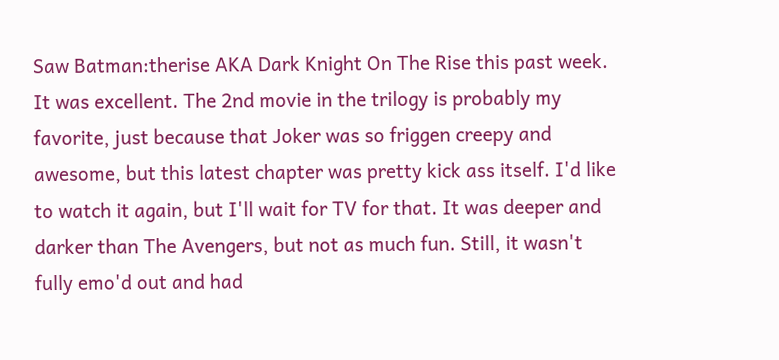Saw Batman:therise AKA Dark Knight On The Rise this past week. It was excellent. The 2nd movie in the trilogy is probably my favorite, just because that Joker was so friggen creepy and awesome, but this latest chapter was pretty kick ass itself. I'd like to watch it again, but I'll wait for TV for that. It was deeper and darker than The Avengers, but not as much fun. Still, it wasn't fully emo'd out and had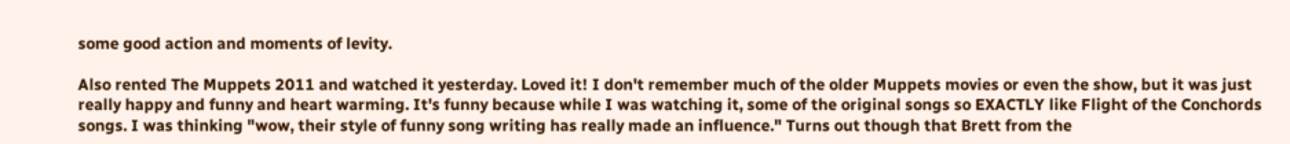some good action and moments of levity.

Also rented The Muppets 2011 and watched it yesterday. Loved it! I don't remember much of the older Muppets movies or even the show, but it was just really happy and funny and heart warming. It's funny because while I was watching it, some of the original songs so EXACTLY like Flight of the Conchords songs. I was thinking "wow, their style of funny song writing has really made an influence." Turns out though that Brett from the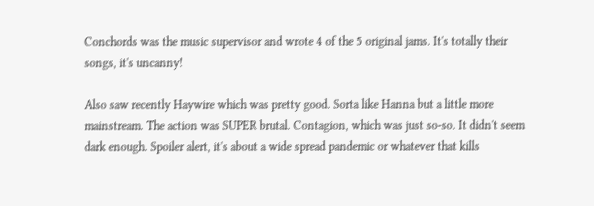Conchords was the music supervisor and wrote 4 of the 5 original jams. It's totally their songs, it's uncanny!

Also saw recently Haywire which was pretty good. Sorta like Hanna but a little more mainstream. The action was SUPER brutal. Contagion, which was just so-so. It didn't seem dark enough. Spoiler alert, it's about a wide spread pandemic or whatever that kills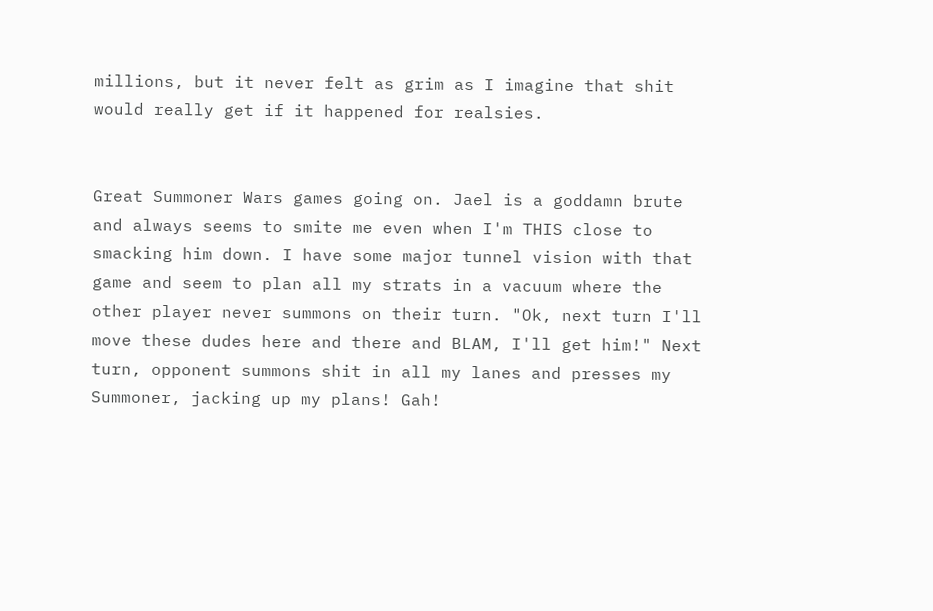millions, but it never felt as grim as I imagine that shit would really get if it happened for realsies.


Great Summoner Wars games going on. Jael is a goddamn brute and always seems to smite me even when I'm THIS close to smacking him down. I have some major tunnel vision with that game and seem to plan all my strats in a vacuum where the other player never summons on their turn. "Ok, next turn I'll move these dudes here and there and BLAM, I'll get him!" Next turn, opponent summons shit in all my lanes and presses my Summoner, jacking up my plans! Gah!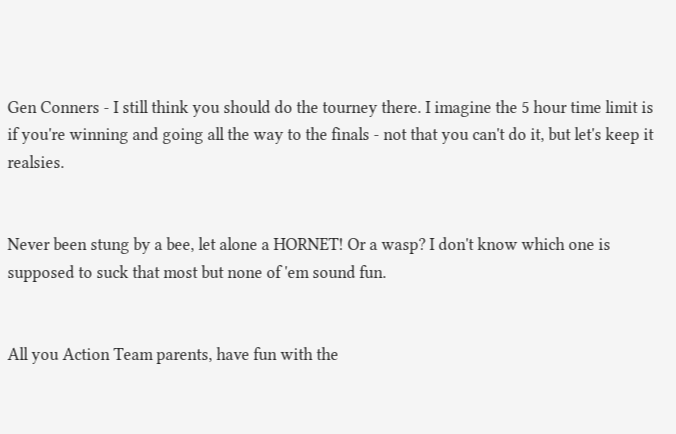Gen Conners - I still think you should do the tourney there. I imagine the 5 hour time limit is if you're winning and going all the way to the finals - not that you can't do it, but let's keep it realsies.


Never been stung by a bee, let alone a HORNET! Or a wasp? I don't know which one is supposed to suck that most but none of 'em sound fun.


All you Action Team parents, have fun with the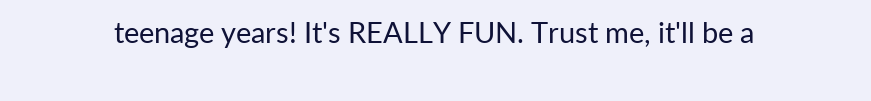teenage years! It's REALLY FUN. Trust me, it'll be a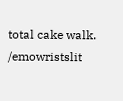total cake walk. /emowristslit